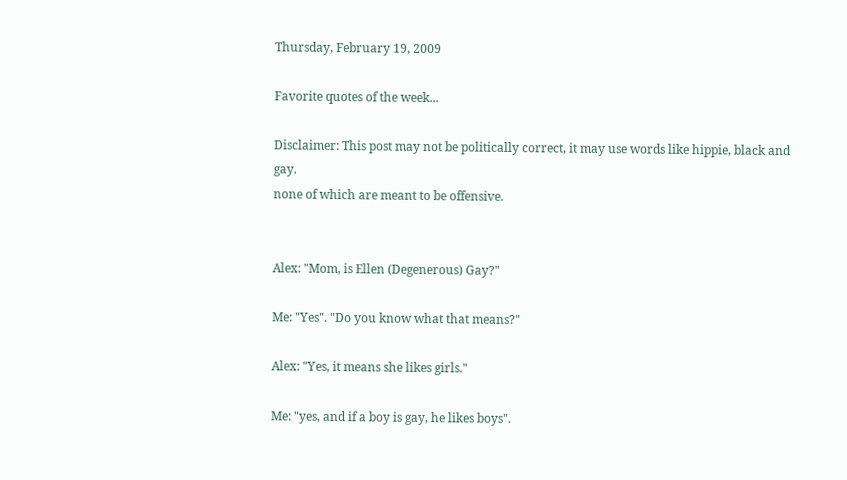Thursday, February 19, 2009

Favorite quotes of the week...

Disclaimer: This post may not be politically correct, it may use words like hippie, black and gay.
none of which are meant to be offensive.


Alex: "Mom, is Ellen (Degenerous) Gay?"

Me: "Yes". "Do you know what that means?"

Alex: "Yes, it means she likes girls."

Me: "yes, and if a boy is gay, he likes boys".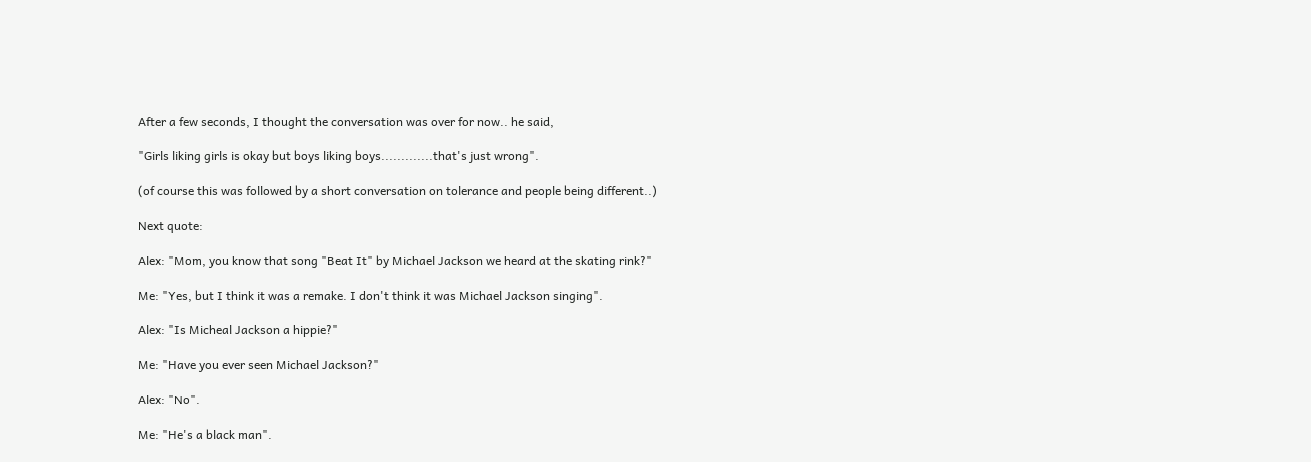After a few seconds, I thought the conversation was over for now.. he said,

"Girls liking girls is okay but boys liking boys.............that's just wrong".

(of course this was followed by a short conversation on tolerance and people being different..)

Next quote:

Alex: "Mom, you know that song "Beat It" by Michael Jackson we heard at the skating rink?"

Me: "Yes, but I think it was a remake. I don't think it was Michael Jackson singing".

Alex: "Is Micheal Jackson a hippie?"

Me: "Have you ever seen Michael Jackson?"

Alex: "No".

Me: "He's a black man".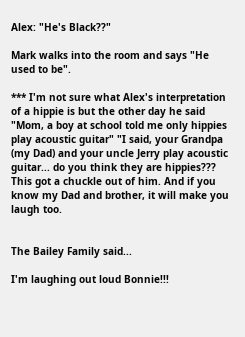Alex: "He's Black??"

Mark walks into the room and says "He used to be".

*** I'm not sure what Alex's interpretation of a hippie is but the other day he said "Mom, a boy at school told me only hippies play acoustic guitar" "I said, your Grandpa (my Dad) and your uncle Jerry play acoustic guitar... do you think they are hippies??? This got a chuckle out of him. And if you know my Dad and brother, it will make you laugh too.


The Bailey Family said...

I'm laughing out loud Bonnie!!!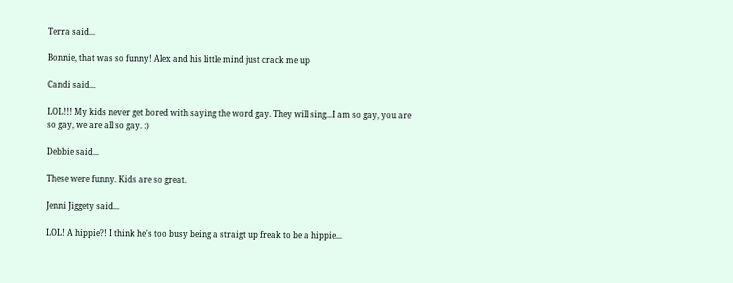Terra said...

Bonnie, that was so funny! Alex and his little mind just crack me up

Candi said...

LOL!!! My kids never get bored with saying the word gay. They will sing...I am so gay, you are so gay, we are all so gay. :)

Debbie said...

These were funny. Kids are so great.

Jenni Jiggety said...

LOL! A hippie?! I think he's too busy being a straigt up freak to be a hippie...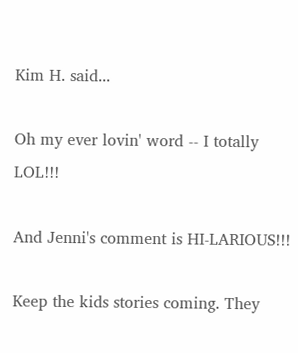Kim H. said...

Oh my ever lovin' word -- I totally LOL!!!

And Jenni's comment is HI-LARIOUS!!!

Keep the kids stories coming. They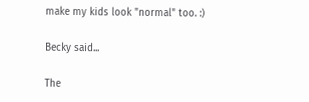make my kids look "normal" too. :)

Becky said...

The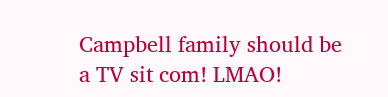Campbell family should be a TV sit com! LMAO!